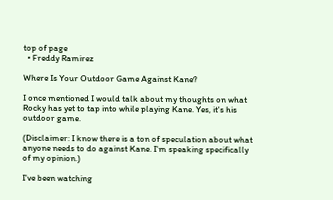top of page
  • Freddy Ramirez

Where Is Your Outdoor Game Against Kane?

I once mentioned I would talk about my thoughts on what Rocky has yet to tap into while playing Kane. Yes, it's his outdoor game.

(Disclaimer: I know there is a ton of speculation about what anyone needs to do against Kane. I'm speaking specifically of my opinion.)

I've been watching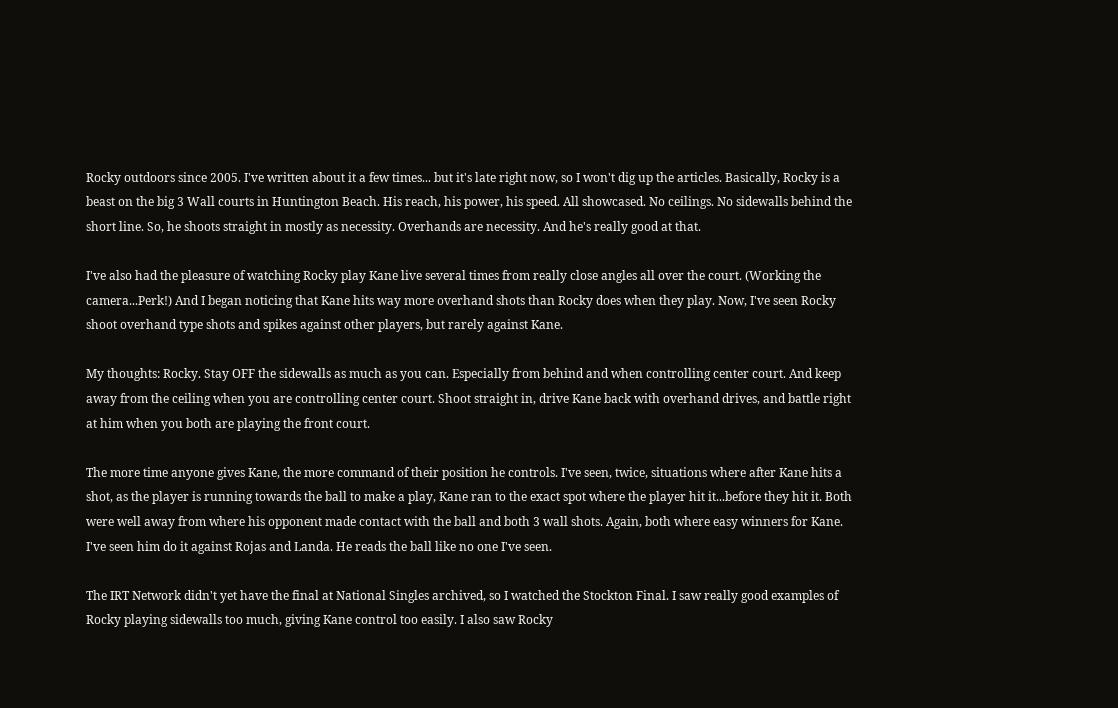Rocky outdoors since 2005. I've written about it a few times... but it's late right now, so I won't dig up the articles. Basically, Rocky is a beast on the big 3 Wall courts in Huntington Beach. His reach, his power, his speed. All showcased. No ceilings. No sidewalls behind the short line. So, he shoots straight in mostly as necessity. Overhands are necessity. And he's really good at that.

I've also had the pleasure of watching Rocky play Kane live several times from really close angles all over the court. (Working the camera...Perk!) And I began noticing that Kane hits way more overhand shots than Rocky does when they play. Now, I've seen Rocky shoot overhand type shots and spikes against other players, but rarely against Kane.

My thoughts: Rocky. Stay OFF the sidewalls as much as you can. Especially from behind and when controlling center court. And keep away from the ceiling when you are controlling center court. Shoot straight in, drive Kane back with overhand drives, and battle right at him when you both are playing the front court.

The more time anyone gives Kane, the more command of their position he controls. I've seen, twice, situations where after Kane hits a shot, as the player is running towards the ball to make a play, Kane ran to the exact spot where the player hit it...before they hit it. Both were well away from where his opponent made contact with the ball and both 3 wall shots. Again, both where easy winners for Kane. I've seen him do it against Rojas and Landa. He reads the ball like no one I've seen.

The IRT Network didn't yet have the final at National Singles archived, so I watched the Stockton Final. I saw really good examples of Rocky playing sidewalls too much, giving Kane control too easily. I also saw Rocky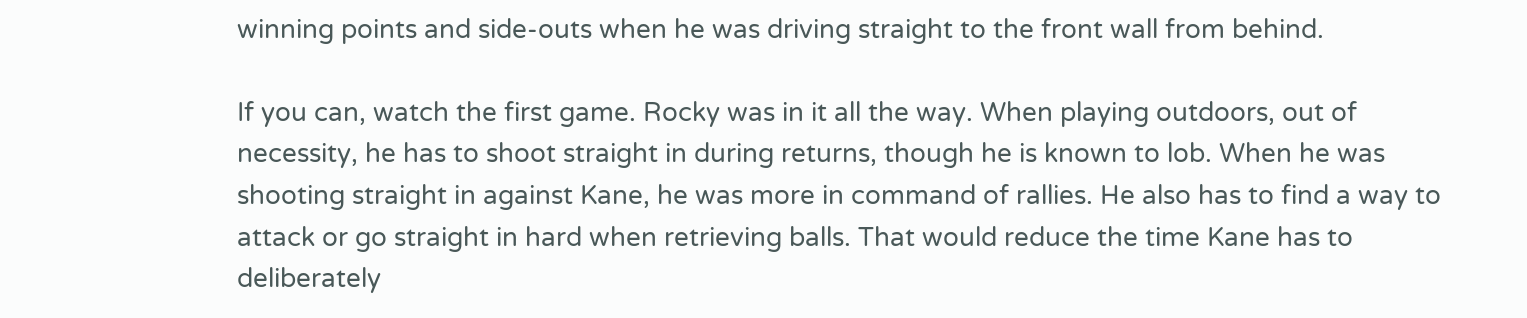winning points and side-outs when he was driving straight to the front wall from behind.

If you can, watch the first game. Rocky was in it all the way. When playing outdoors, out of necessity, he has to shoot straight in during returns, though he is known to lob. When he was shooting straight in against Kane, he was more in command of rallies. He also has to find a way to attack or go straight in hard when retrieving balls. That would reduce the time Kane has to deliberately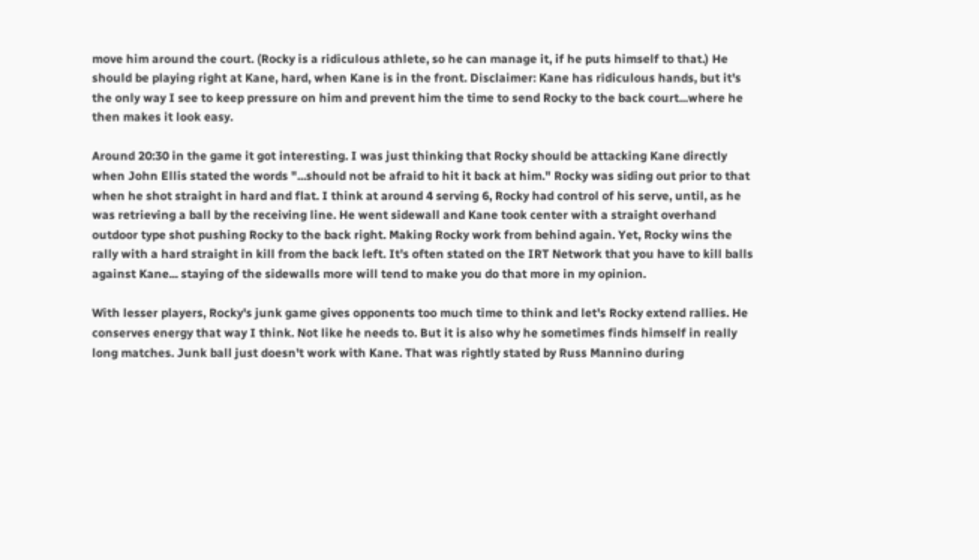move him around the court. (Rocky is a ridiculous athlete, so he can manage it, if he puts himself to that.) He should be playing right at Kane, hard, when Kane is in the front. Disclaimer: Kane has ridiculous hands, but it's the only way I see to keep pressure on him and prevent him the time to send Rocky to the back court...where he then makes it look easy.

Around 20:30 in the game it got interesting. I was just thinking that Rocky should be attacking Kane directly when John Ellis stated the words "...should not be afraid to hit it back at him." Rocky was siding out prior to that when he shot straight in hard and flat. I think at around 4 serving 6, Rocky had control of his serve, until, as he was retrieving a ball by the receiving line. He went sidewall and Kane took center with a straight overhand outdoor type shot pushing Rocky to the back right. Making Rocky work from behind again. Yet, Rocky wins the rally with a hard straight in kill from the back left. It's often stated on the IRT Network that you have to kill balls against Kane... staying of the sidewalls more will tend to make you do that more in my opinion.

With lesser players, Rocky's junk game gives opponents too much time to think and let's Rocky extend rallies. He conserves energy that way I think. Not like he needs to. But it is also why he sometimes finds himself in really long matches. Junk ball just doesn't work with Kane. That was rightly stated by Russ Mannino during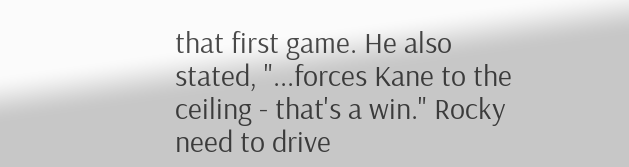that first game. He also stated, "...forces Kane to the ceiling - that's a win." Rocky need to drive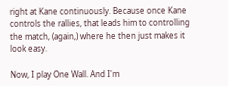right at Kane continuously. Because once Kane controls the rallies, that leads him to controlling the match, (again,) where he then just makes it look easy.

Now, I play One Wall. And I'm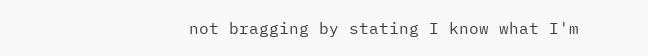not bragging by stating I know what I'm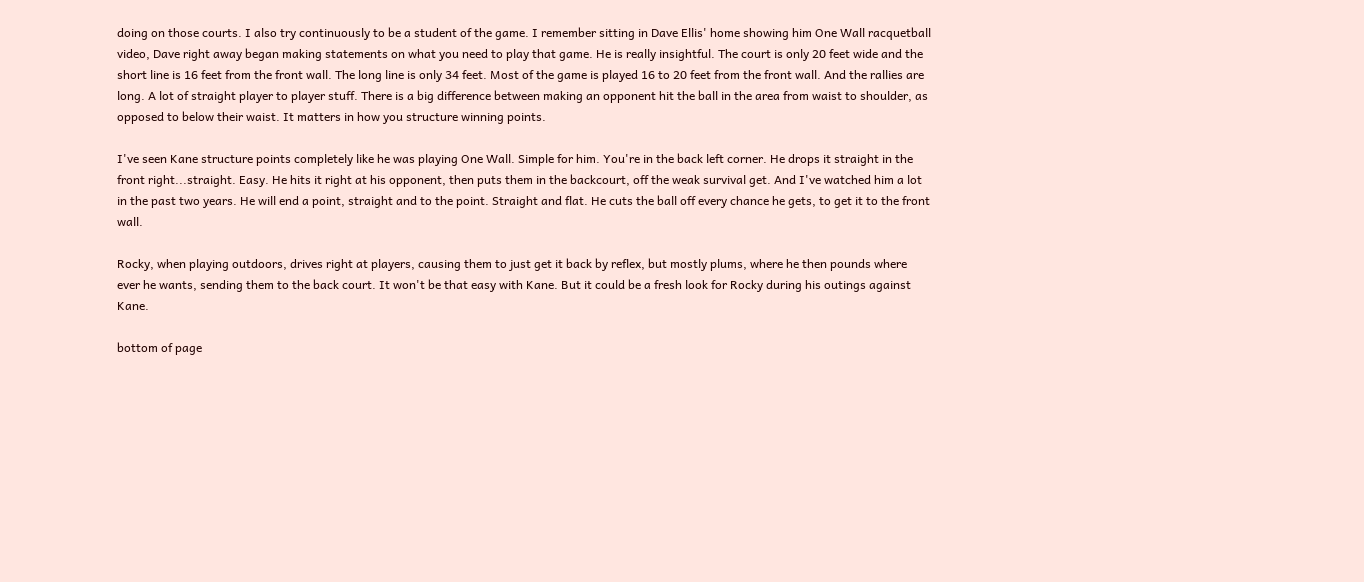doing on those courts. I also try continuously to be a student of the game. I remember sitting in Dave Ellis' home showing him One Wall racquetball video, Dave right away began making statements on what you need to play that game. He is really insightful. The court is only 20 feet wide and the short line is 16 feet from the front wall. The long line is only 34 feet. Most of the game is played 16 to 20 feet from the front wall. And the rallies are long. A lot of straight player to player stuff. There is a big difference between making an opponent hit the ball in the area from waist to shoulder, as opposed to below their waist. It matters in how you structure winning points.

I've seen Kane structure points completely like he was playing One Wall. Simple for him. You're in the back left corner. He drops it straight in the front right...straight. Easy. He hits it right at his opponent, then puts them in the backcourt, off the weak survival get. And I've watched him a lot in the past two years. He will end a point, straight and to the point. Straight and flat. He cuts the ball off every chance he gets, to get it to the front wall.

Rocky, when playing outdoors, drives right at players, causing them to just get it back by reflex, but mostly plums, where he then pounds where ever he wants, sending them to the back court. It won't be that easy with Kane. But it could be a fresh look for Rocky during his outings against Kane.

bottom of page